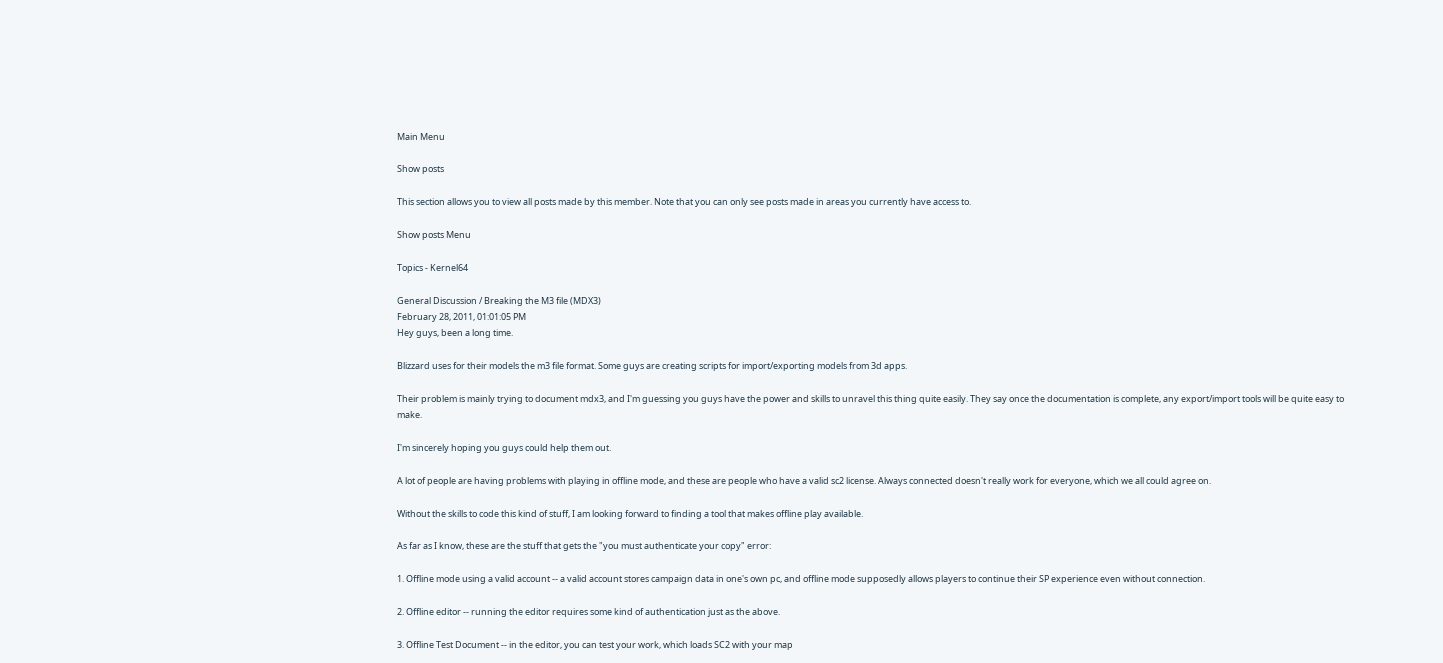Main Menu

Show posts

This section allows you to view all posts made by this member. Note that you can only see posts made in areas you currently have access to.

Show posts Menu

Topics - Kernel64

General Discussion / Breaking the M3 file (MDX3)
February 28, 2011, 01:01:05 PM
Hey guys, been a long time.

Blizzard uses for their models the m3 file format. Some guys are creating scripts for import/exporting models from 3d apps.

Their problem is mainly trying to document mdx3, and I'm guessing you guys have the power and skills to unravel this thing quite easily. They say once the documentation is complete, any export/import tools will be quite easy to make.

I'm sincerely hoping you guys could help them out.

A lot of people are having problems with playing in offline mode, and these are people who have a valid sc2 license. Always connected doesn't really work for everyone, which we all could agree on.

Without the skills to code this kind of stuff, I am looking forward to finding a tool that makes offline play available.

As far as I know, these are the stuff that gets the "you must authenticate your copy" error:

1. Offline mode using a valid account -- a valid account stores campaign data in one's own pc, and offline mode supposedly allows players to continue their SP experience even without connection.

2. Offline editor -- running the editor requires some kind of authentication just as the above.

3. Offline Test Document -- in the editor, you can test your work, which loads SC2 with your map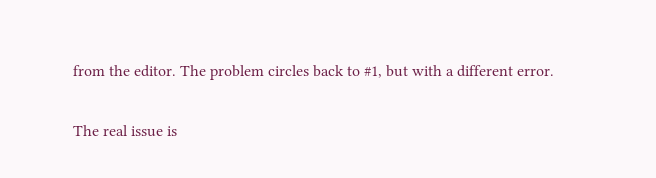from the editor. The problem circles back to #1, but with a different error.

The real issue is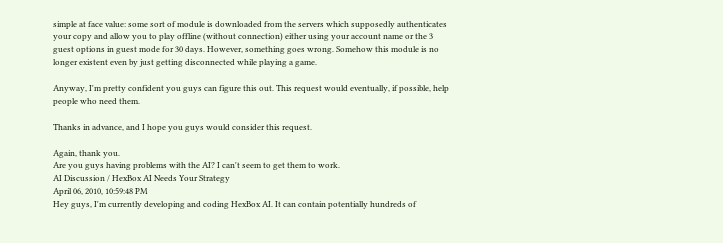simple at face value: some sort of module is downloaded from the servers which supposedly authenticates your copy and allow you to play offline (without connection) either using your account name or the 3 guest options in guest mode for 30 days. However, something goes wrong. Somehow this module is no longer existent even by just getting disconnected while playing a game.

Anyway, I'm pretty confident you guys can figure this out. This request would eventually, if possible, help people who need them.

Thanks in advance, and I hope you guys would consider this request.

Again, thank you.
Are you guys having problems with the AI? I can't seem to get them to work.
AI Discussion / HexBox AI Needs Your Strategy
April 06, 2010, 10:59:48 PM
Hey guys, I'm currently developing and coding HexBox AI. It can contain potentially hundreds of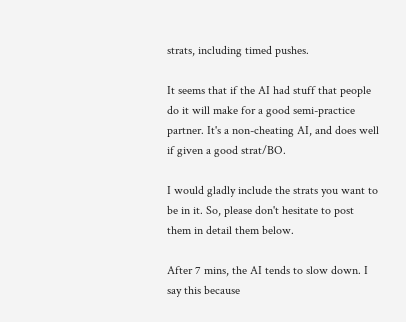strats, including timed pushes.

It seems that if the AI had stuff that people do it will make for a good semi-practice partner. It's a non-cheating AI, and does well if given a good strat/BO.

I would gladly include the strats you want to be in it. So, please don't hesitate to post them in detail them below.

After 7 mins, the AI tends to slow down. I say this because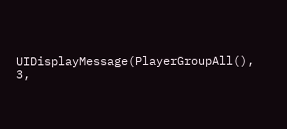UIDisplayMessage(PlayerGroupAll(), 3,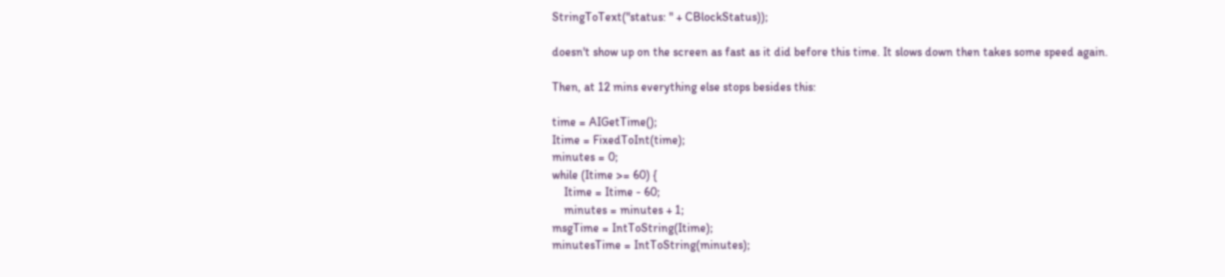StringToText("status: " + CBlockStatus));

doesn't show up on the screen as fast as it did before this time. It slows down then takes some speed again.

Then, at 12 mins everything else stops besides this:

time = AIGetTime();
Itime = FixedToInt(time);
minutes = 0;
while (Itime >= 60) {
    Itime = Itime - 60;
    minutes = minutes + 1;
msgTime = IntToString(Itime);
minutesTime = IntToString(minutes);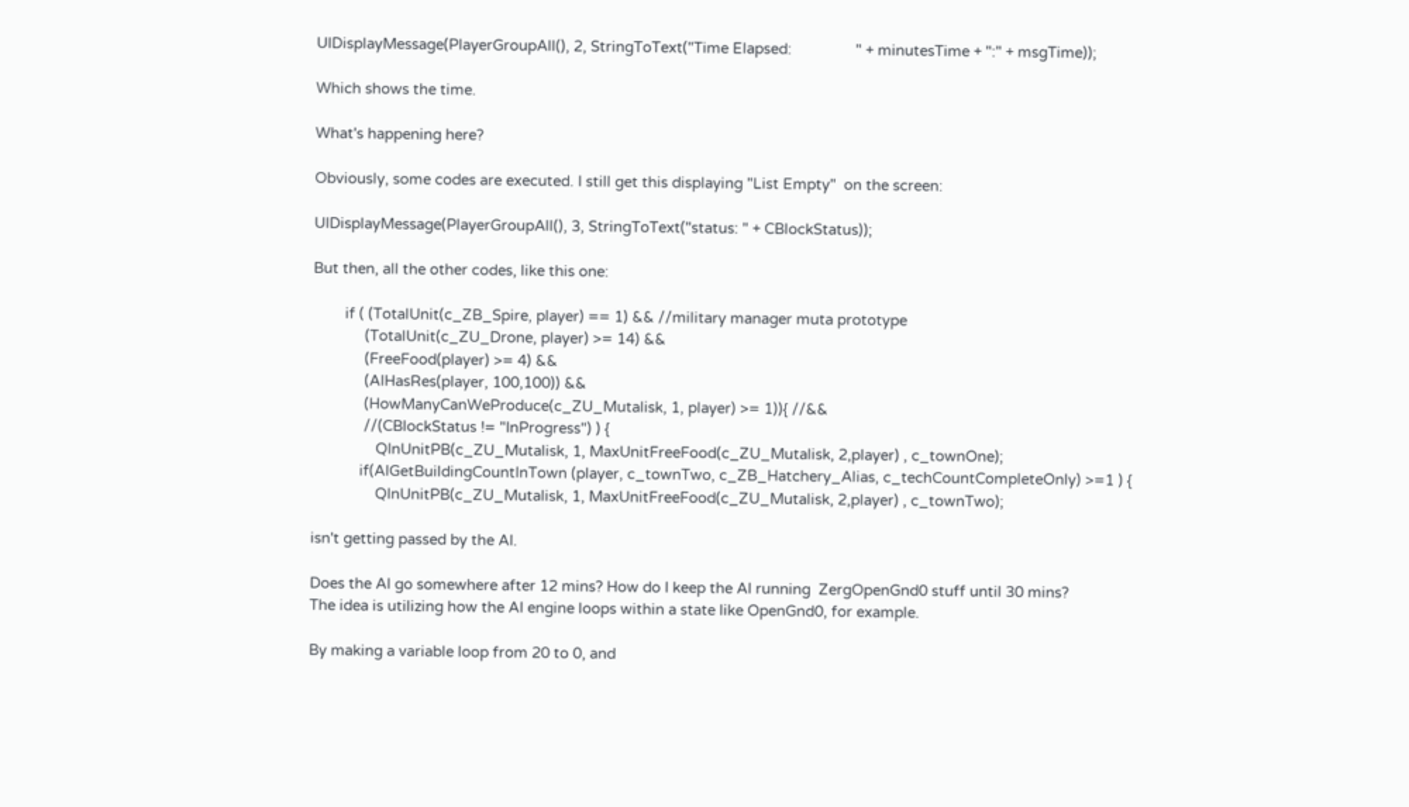UIDisplayMessage(PlayerGroupAll(), 2, StringToText("Time Elapsed:                " + minutesTime + ":" + msgTime));

Which shows the time.

What's happening here?

Obviously, some codes are executed. I still get this displaying "List Empty"  on the screen:

UIDisplayMessage(PlayerGroupAll(), 3, StringToText("status: " + CBlockStatus));

But then, all the other codes, like this one:

        if ( (TotalUnit(c_ZB_Spire, player) == 1) && //military manager muta prototype
             (TotalUnit(c_ZU_Drone, player) >= 14) &&
             (FreeFood(player) >= 4) &&
             (AIHasRes(player, 100,100)) &&
             (HowManyCanWeProduce(c_ZU_Mutalisk, 1, player) >= 1)){ //&&
             //(CBlockStatus != "InProgress") ) {
                QInUnitPB(c_ZU_Mutalisk, 1, MaxUnitFreeFood(c_ZU_Mutalisk, 2,player) , c_townOne);
            if(AIGetBuildingCountInTown (player, c_townTwo, c_ZB_Hatchery_Alias, c_techCountCompleteOnly) >=1 ) {
                QInUnitPB(c_ZU_Mutalisk, 1, MaxUnitFreeFood(c_ZU_Mutalisk, 2,player) , c_townTwo);

isn't getting passed by the AI.

Does the AI go somewhere after 12 mins? How do I keep the AI running  ZergOpenGnd0 stuff until 30 mins?
The idea is utilizing how the AI engine loops within a state like OpenGnd0, for example.

By making a variable loop from 20 to 0, and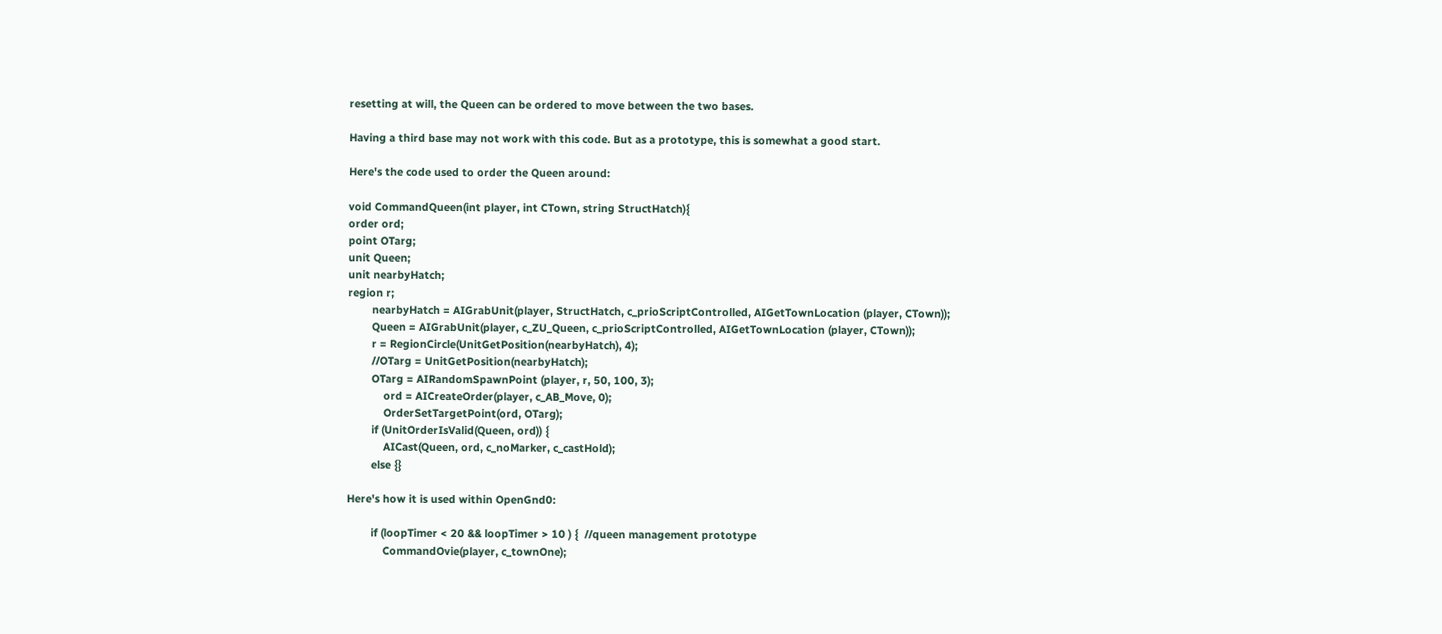resetting at will, the Queen can be ordered to move between the two bases.

Having a third base may not work with this code. But as a prototype, this is somewhat a good start.

Here's the code used to order the Queen around:

void CommandQueen(int player, int CTown, string StructHatch){
order ord;
point OTarg;
unit Queen;
unit nearbyHatch;
region r;
        nearbyHatch = AIGrabUnit(player, StructHatch, c_prioScriptControlled, AIGetTownLocation (player, CTown));
        Queen = AIGrabUnit(player, c_ZU_Queen, c_prioScriptControlled, AIGetTownLocation (player, CTown));
        r = RegionCircle(UnitGetPosition(nearbyHatch), 4);
        //OTarg = UnitGetPosition(nearbyHatch);
        OTarg = AIRandomSpawnPoint (player, r, 50, 100, 3);
            ord = AICreateOrder(player, c_AB_Move, 0);
            OrderSetTargetPoint(ord, OTarg);
        if (UnitOrderIsValid(Queen, ord)) {
            AICast(Queen, ord, c_noMarker, c_castHold);
        else {}

Here's how it is used within OpenGnd0:

        if (loopTimer < 20 && loopTimer > 10 ) {  //queen management prototype
            CommandOvie(player, c_townOne);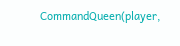CommandQueen(player,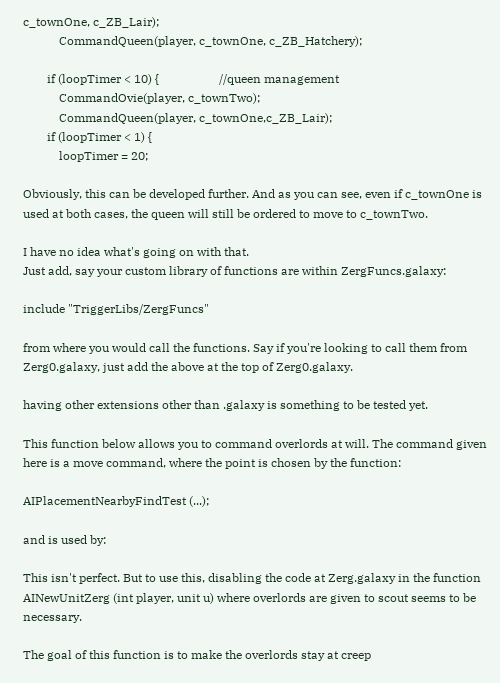c_townOne, c_ZB_Lair);
            CommandQueen(player, c_townOne, c_ZB_Hatchery);

        if (loopTimer < 10) {                    //queen management
            CommandOvie(player, c_townTwo);
            CommandQueen(player, c_townOne,c_ZB_Lair);
        if (loopTimer < 1) {
            loopTimer = 20;

Obviously, this can be developed further. And as you can see, even if c_townOne is used at both cases, the queen will still be ordered to move to c_townTwo.

I have no idea what's going on with that.
Just add, say your custom library of functions are within ZergFuncs.galaxy:

include "TriggerLibs/ZergFuncs"

from where you would call the functions. Say if you're looking to call them from Zerg0.galaxy, just add the above at the top of Zerg0.galaxy.

having other extensions other than .galaxy is something to be tested yet.

This function below allows you to command overlords at will. The command given here is a move command, where the point is chosen by the function:

AIPlacementNearbyFindTest (...);

and is used by:

This isn't perfect. But to use this, disabling the code at Zerg.galaxy in the function AINewUnitZerg (int player, unit u) where overlords are given to scout seems to be necessary.

The goal of this function is to make the overlords stay at creep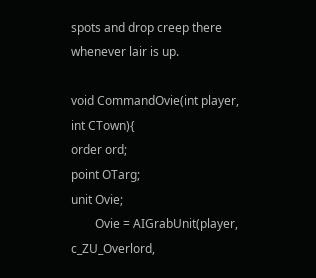spots and drop creep there whenever lair is up.

void CommandOvie(int player, int CTown){
order ord;
point OTarg;
unit Ovie;
        Ovie = AIGrabUnit(player, c_ZU_Overlord,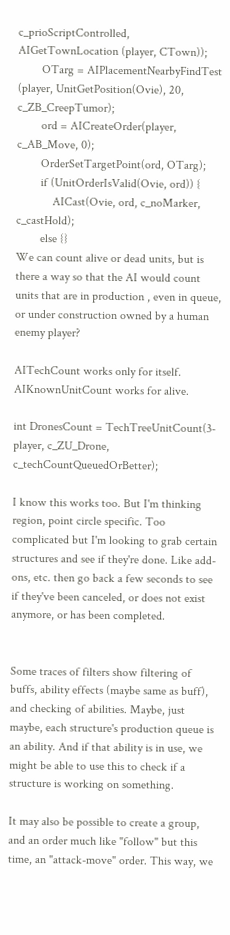c_prioScriptControlled, AIGetTownLocation (player, CTown));
        OTarg = AIPlacementNearbyFindTest (player, UnitGetPosition(Ovie), 20, c_ZB_CreepTumor);
        ord = AICreateOrder(player, c_AB_Move, 0);
        OrderSetTargetPoint(ord, OTarg);
        if (UnitOrderIsValid(Ovie, ord)) {
            AICast(Ovie, ord, c_noMarker, c_castHold);
        else {}
We can count alive or dead units, but is there a way so that the AI would count units that are in production , even in queue, or under construction owned by a human enemy player?

AITechCount works only for itself.
AIKnownUnitCount works for alive.

int DronesCount = TechTreeUnitCount(3-player, c_ZU_Drone, c_techCountQueuedOrBetter);

I know this works too. But I'm thinking region, point circle specific. Too complicated but I'm looking to grab certain structures and see if they're done. Like add-ons, etc. then go back a few seconds to see if they've been canceled, or does not exist anymore, or has been completed.


Some traces of filters show filtering of buffs, ability effects (maybe same as buff), and checking of abilities. Maybe, just maybe, each structure's production queue is an ability. And if that ability is in use, we might be able to use this to check if a structure is working on something.

It may also be possible to create a group, and an order much like "follow" but this time, an "attack-move" order. This way, we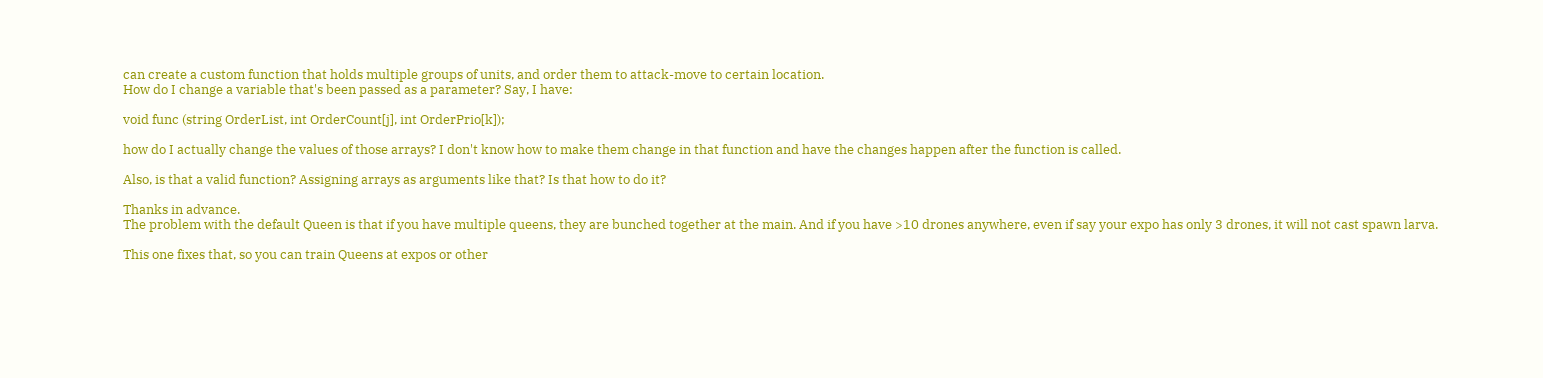can create a custom function that holds multiple groups of units, and order them to attack-move to certain location.
How do I change a variable that's been passed as a parameter? Say, I have:

void func (string OrderList, int OrderCount[j], int OrderPrio[k]);

how do I actually change the values of those arrays? I don't know how to make them change in that function and have the changes happen after the function is called.

Also, is that a valid function? Assigning arrays as arguments like that? Is that how to do it?

Thanks in advance.
The problem with the default Queen is that if you have multiple queens, they are bunched together at the main. And if you have >10 drones anywhere, even if say your expo has only 3 drones, it will not cast spawn larva.

This one fixes that, so you can train Queens at expos or other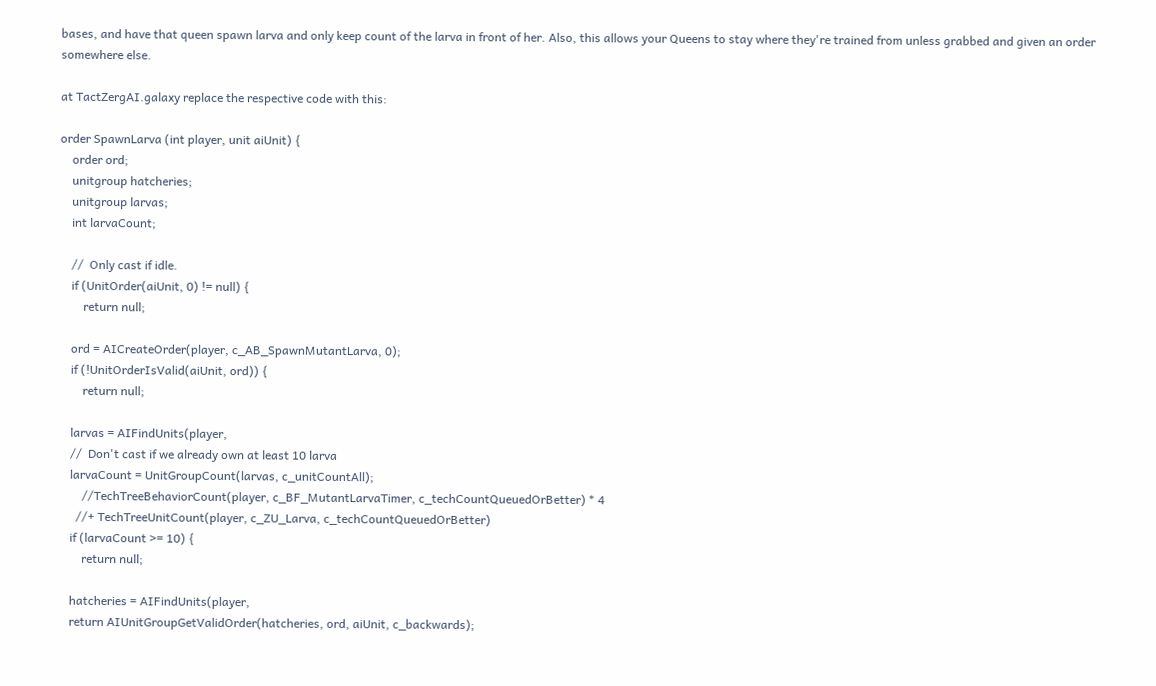bases, and have that queen spawn larva and only keep count of the larva in front of her. Also, this allows your Queens to stay where they're trained from unless grabbed and given an order somewhere else.

at TactZergAI.galaxy replace the respective code with this:

order SpawnLarva (int player, unit aiUnit) {
    order ord;
    unitgroup hatcheries;
    unitgroup larvas;
    int larvaCount;

    //  Only cast if idle.
    if (UnitOrder(aiUnit, 0) != null) {
        return null;

    ord = AICreateOrder(player, c_AB_SpawnMutantLarva, 0);
    if (!UnitOrderIsValid(aiUnit, ord)) {
        return null;

    larvas = AIFindUnits(player,
    //  Don't cast if we already own at least 10 larva
    larvaCount = UnitGroupCount(larvas, c_unitCountAll);
        //TechTreeBehaviorCount(player, c_BF_MutantLarvaTimer, c_techCountQueuedOrBetter) * 4
      //+ TechTreeUnitCount(player, c_ZU_Larva, c_techCountQueuedOrBetter)
    if (larvaCount >= 10) {
        return null;

    hatcheries = AIFindUnits(player,
    return AIUnitGroupGetValidOrder(hatcheries, ord, aiUnit, c_backwards);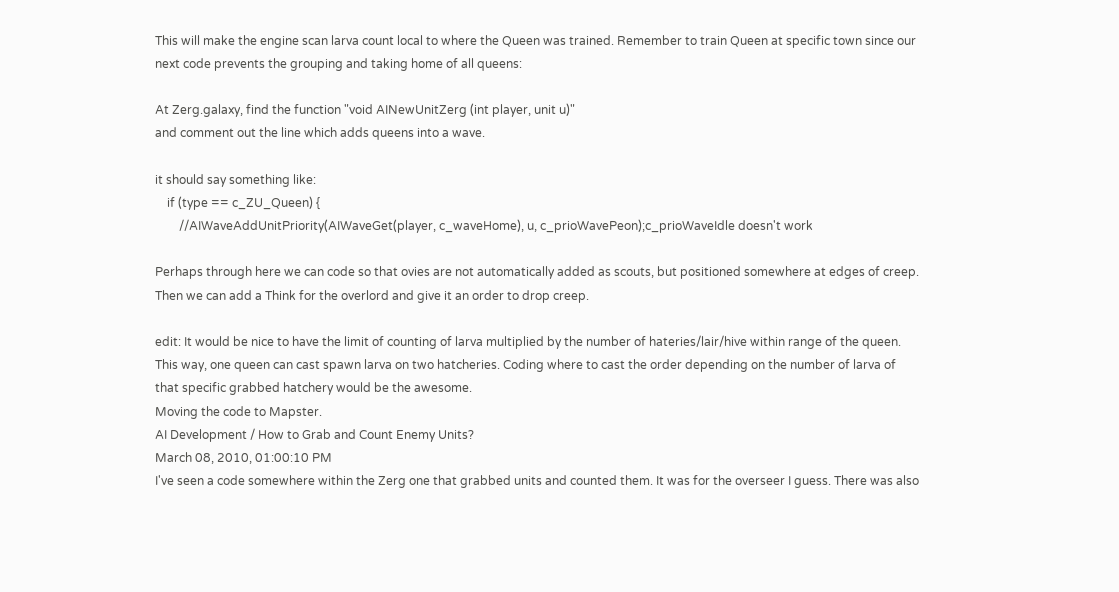This will make the engine scan larva count local to where the Queen was trained. Remember to train Queen at specific town since our next code prevents the grouping and taking home of all queens:

At Zerg.galaxy, find the function "void AINewUnitZerg (int player, unit u)"
and comment out the line which adds queens into a wave.

it should say something like:
    if (type == c_ZU_Queen) {
        //AIWaveAddUnitPriority(AIWaveGet(player, c_waveHome), u, c_prioWavePeon);c_prioWaveIdle doesn't work

Perhaps through here we can code so that ovies are not automatically added as scouts, but positioned somewhere at edges of creep. Then we can add a Think for the overlord and give it an order to drop creep.

edit: It would be nice to have the limit of counting of larva multiplied by the number of hateries/lair/hive within range of the queen. This way, one queen can cast spawn larva on two hatcheries. Coding where to cast the order depending on the number of larva of that specific grabbed hatchery would be the awesome.
Moving the code to Mapster.
AI Development / How to Grab and Count Enemy Units?
March 08, 2010, 01:00:10 PM
I've seen a code somewhere within the Zerg one that grabbed units and counted them. It was for the overseer I guess. There was also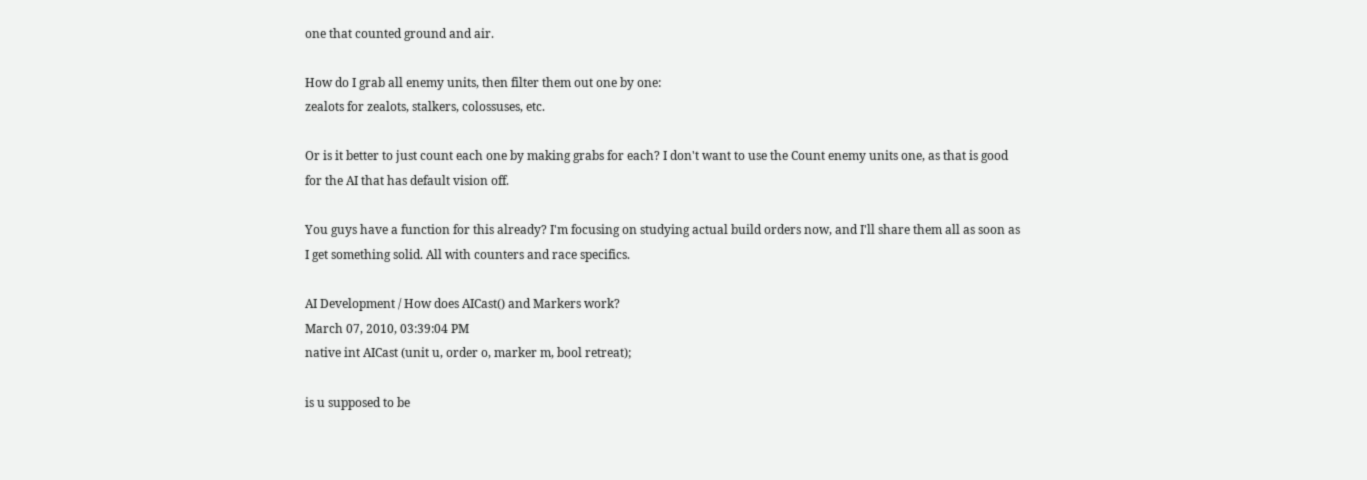one that counted ground and air.

How do I grab all enemy units, then filter them out one by one:
zealots for zealots, stalkers, colossuses, etc.

Or is it better to just count each one by making grabs for each? I don't want to use the Count enemy units one, as that is good for the AI that has default vision off.

You guys have a function for this already? I'm focusing on studying actual build orders now, and I'll share them all as soon as I get something solid. All with counters and race specifics.

AI Development / How does AICast() and Markers work?
March 07, 2010, 03:39:04 PM
native int AICast (unit u, order o, marker m, bool retreat);

is u supposed to be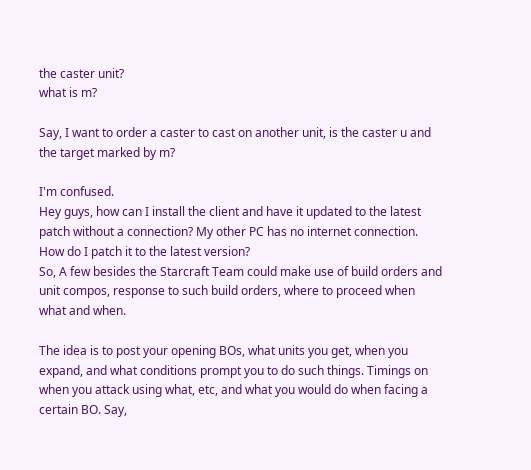the caster unit?
what is m?

Say, I want to order a caster to cast on another unit, is the caster u and the target marked by m?

I'm confused.
Hey guys, how can I install the client and have it updated to the latest patch without a connection? My other PC has no internet connection. How do I patch it to the latest version?
So, A few besides the Starcraft Team could make use of build orders and unit compos, response to such build orders, where to proceed when what and when.

The idea is to post your opening BOs, what units you get, when you expand, and what conditions prompt you to do such things. Timings on when you attack using what, etc, and what you would do when facing a certain BO. Say,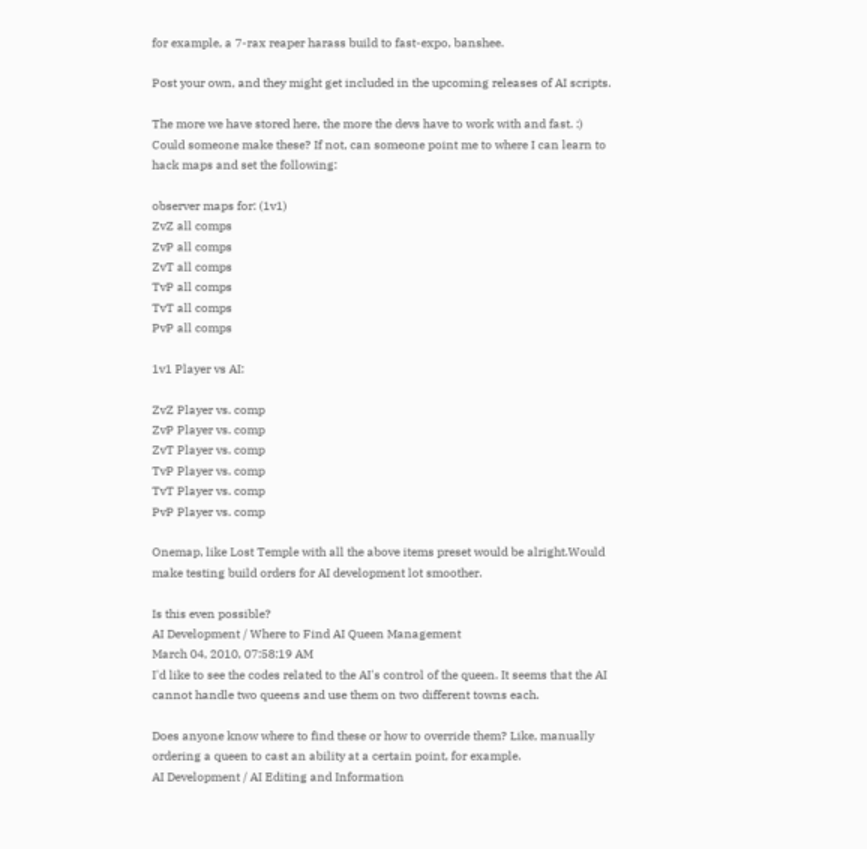for example, a 7-rax reaper harass build to fast-expo, banshee.

Post your own, and they might get included in the upcoming releases of AI scripts.

The more we have stored here, the more the devs have to work with and fast. :)
Could someone make these? If not, can someone point me to where I can learn to hack maps and set the following:

observer maps for: (1v1)
ZvZ all comps
ZvP all comps
ZvT all comps
TvP all comps
TvT all comps
PvP all comps

1v1 Player vs AI:

ZvZ Player vs. comp
ZvP Player vs. comp
ZvT Player vs. comp
TvP Player vs. comp
TvT Player vs. comp
PvP Player vs. comp

Onemap, like Lost Temple with all the above items preset would be alright.Would make testing build orders for AI development lot smoother.

Is this even possible?
AI Development / Where to Find AI Queen Management
March 04, 2010, 07:58:19 AM
I'd like to see the codes related to the AI's control of the queen. It seems that the AI cannot handle two queens and use them on two different towns each.

Does anyone know where to find these or how to override them? Like, manually ordering a queen to cast an ability at a certain point, for example.
AI Development / AI Editing and Information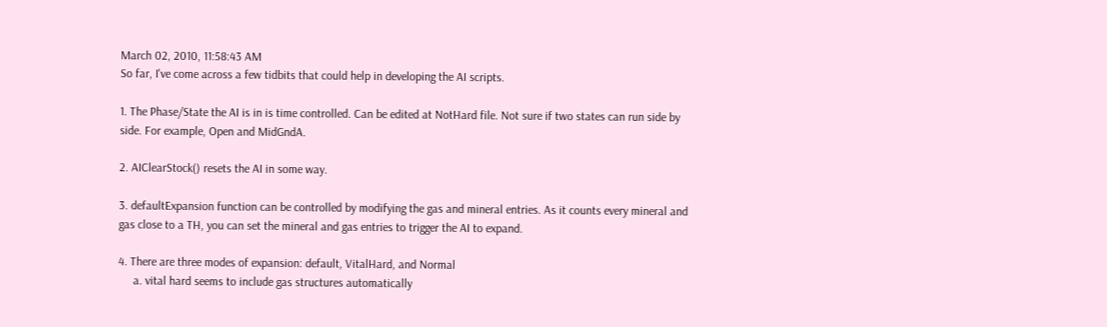March 02, 2010, 11:58:43 AM
So far, I've come across a few tidbits that could help in developing the AI scripts.

1. The Phase/State the AI is in is time controlled. Can be edited at NotHard file. Not sure if two states can run side by side. For example, Open and MidGndA.

2. AIClearStock() resets the AI in some way.

3. defaultExpansion function can be controlled by modifying the gas and mineral entries. As it counts every mineral and gas close to a TH, you can set the mineral and gas entries to trigger the AI to expand.

4. There are three modes of expansion: default, VitalHard, and Normal
     a. vital hard seems to include gas structures automatically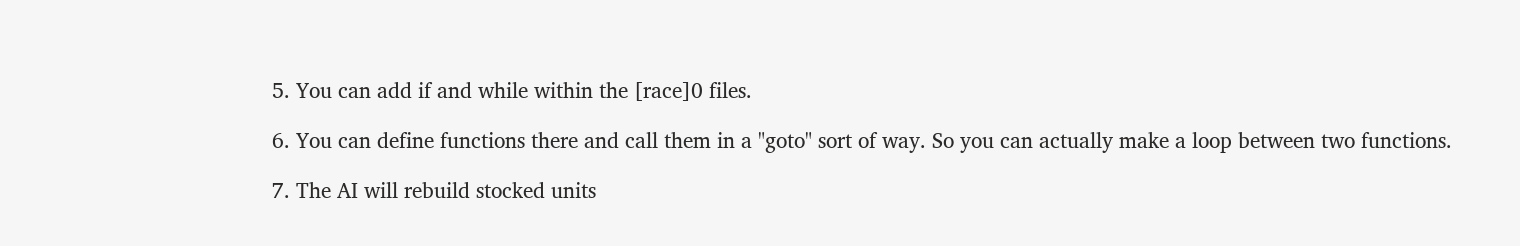5. You can add if and while within the [race]0 files.

6. You can define functions there and call them in a "goto" sort of way. So you can actually make a loop between two functions.

7. The AI will rebuild stocked units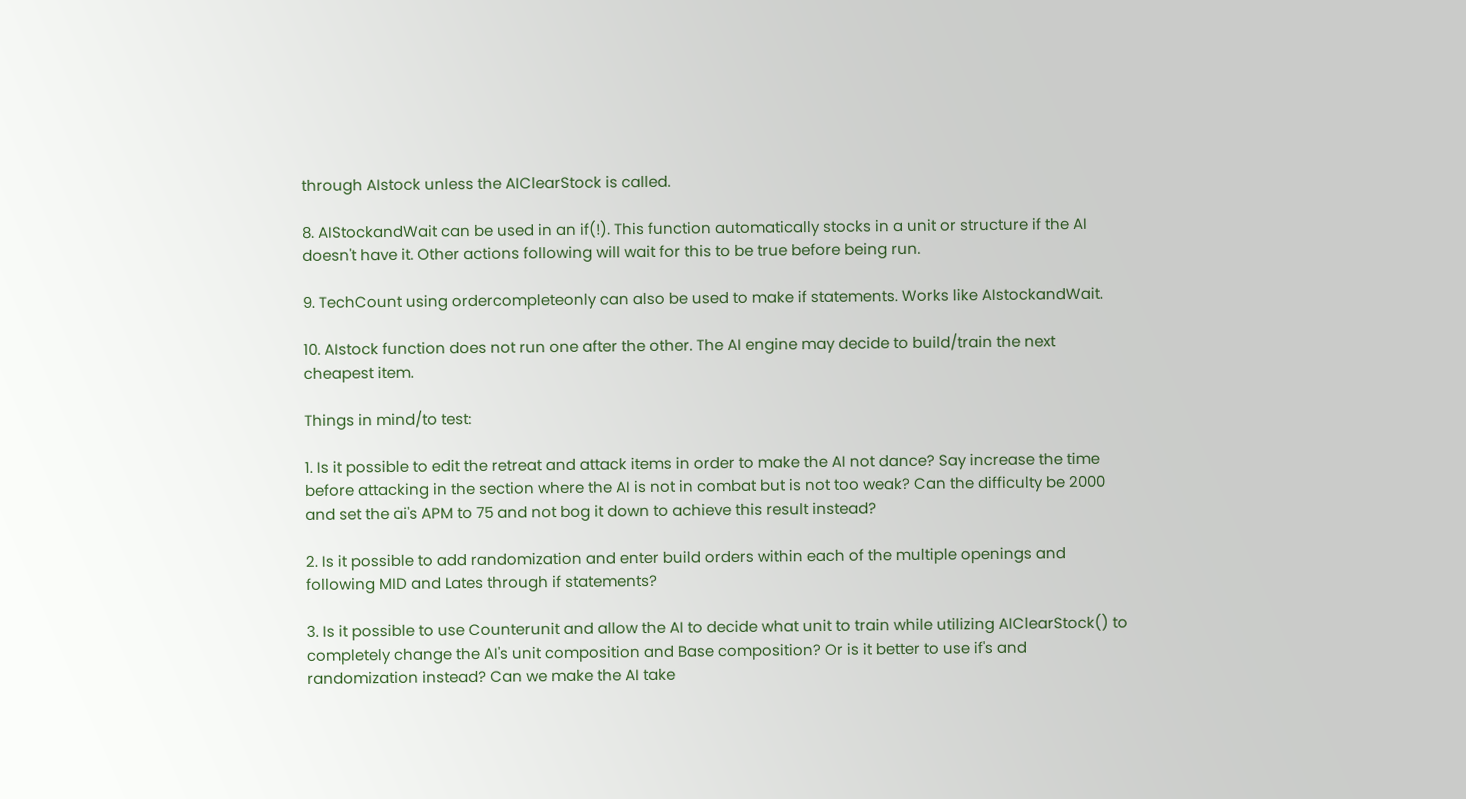through AIstock unless the AIClearStock is called.

8. AIStockandWait can be used in an if(!). This function automatically stocks in a unit or structure if the AI doesn't have it. Other actions following will wait for this to be true before being run.

9. TechCount using ordercompleteonly can also be used to make if statements. Works like AIstockandWait.

10. AIstock function does not run one after the other. The AI engine may decide to build/train the next cheapest item.

Things in mind/to test:

1. Is it possible to edit the retreat and attack items in order to make the AI not dance? Say increase the time before attacking in the section where the AI is not in combat but is not too weak? Can the difficulty be 2000 and set the ai's APM to 75 and not bog it down to achieve this result instead?

2. Is it possible to add randomization and enter build orders within each of the multiple openings and following MID and Lates through if statements?

3. Is it possible to use Counterunit and allow the AI to decide what unit to train while utilizing AIClearStock() to completely change the AI's unit composition and Base composition? Or is it better to use if's and randomization instead? Can we make the AI take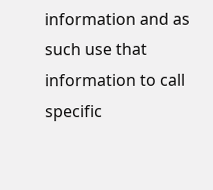information and as such use that information to call specific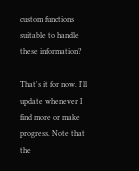custom functions suitable to handle these information?

That's it for now. I'll update whenever I find more or make progress. Note that the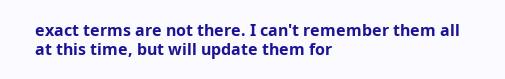exact terms are not there. I can't remember them all at this time, but will update them for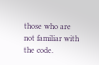those who are not familiar with the code.